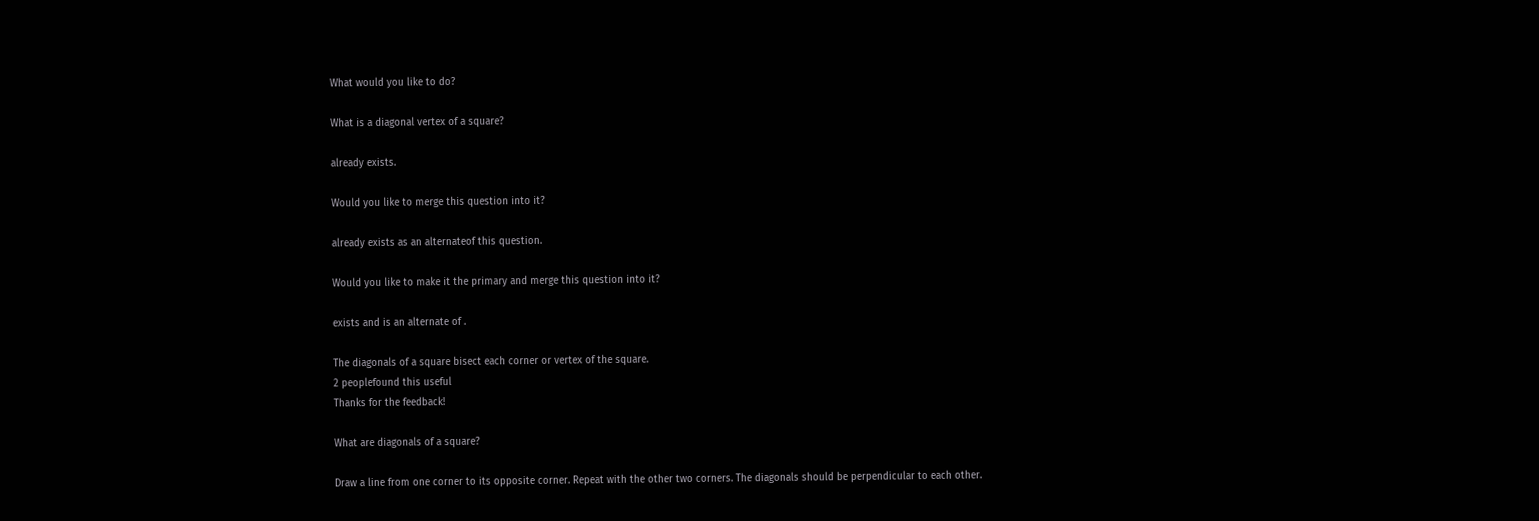What would you like to do?

What is a diagonal vertex of a square?

already exists.

Would you like to merge this question into it?

already exists as an alternateof this question.

Would you like to make it the primary and merge this question into it?

exists and is an alternate of .

The diagonals of a square bisect each corner or vertex of the square.
2 peoplefound this useful
Thanks for the feedback!

What are diagonals of a square?

Draw a line from one corner to its opposite corner. Repeat with the other two corners. The diagonals should be perpendicular to each other.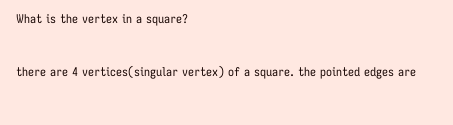What is the vertex in a square?

there are 4 vertices(singular vertex) of a square. the pointed edges are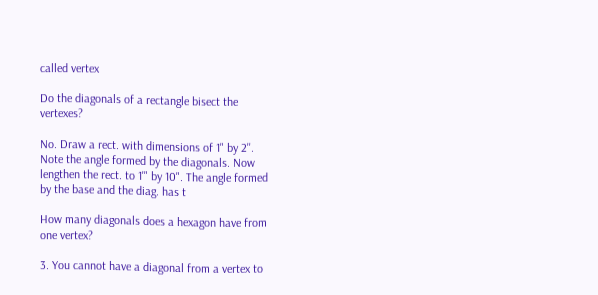called vertex

Do the diagonals of a rectangle bisect the vertexes?

No. Draw a rect. with dimensions of 1" by 2''. Note the angle formed by the diagonals. Now lengthen the rect. to 1'" by 10". The angle formed by the base and the diag. has t

How many diagonals does a hexagon have from one vertex?

3. You cannot have a diagonal from a vertex to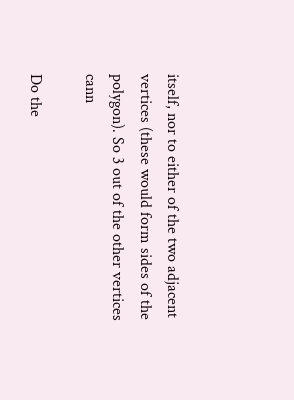itself, nor to either of the two adjacent vertices (these would form sides of the polygon). So 3 out of the other vertices cann

Do the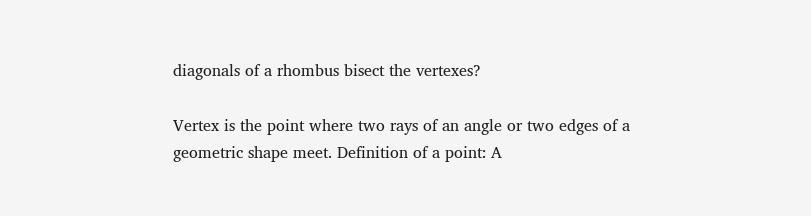diagonals of a rhombus bisect the vertexes?

Vertex is the point where two rays of an angle or two edges of a geometric shape meet. Definition of a point: A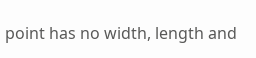point has no width, length and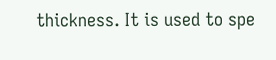thickness. It is used to spe